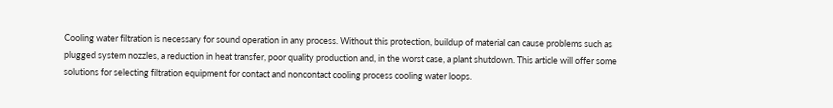Cooling water filtration is necessary for sound operation in any process. Without this protection, buildup of material can cause problems such as plugged system nozzles, a reduction in heat transfer, poor quality production and, in the worst case, a plant shutdown. This article will offer some solutions for selecting filtration equipment for contact and noncontact cooling process cooling water loops.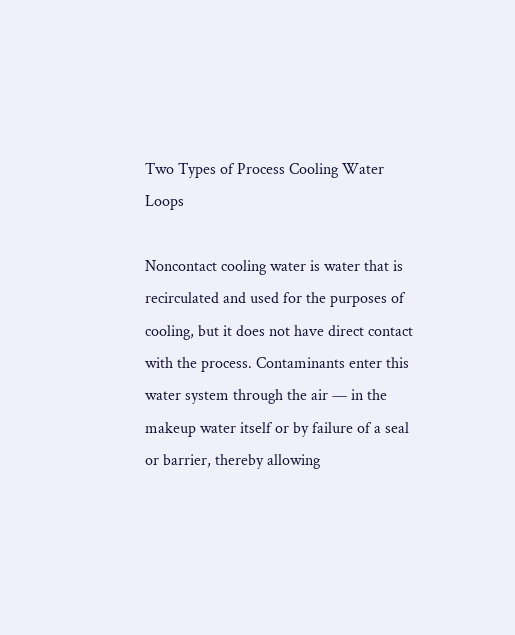Two Types of Process Cooling Water Loops

Noncontact cooling water is water that is recirculated and used for the purposes of cooling, but it does not have direct contact with the process. Contaminants enter this water system through the air — in the makeup water itself or by failure of a seal or barrier, thereby allowing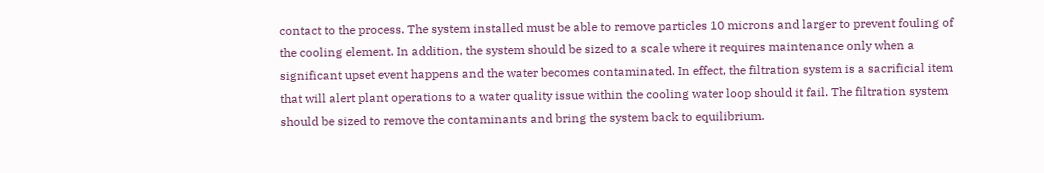contact to the process. The system installed must be able to remove particles 10 microns and larger to prevent fouling of the cooling element. In addition, the system should be sized to a scale where it requires maintenance only when a significant upset event happens and the water becomes contaminated. In effect, the filtration system is a sacrificial item that will alert plant operations to a water quality issue within the cooling water loop should it fail. The filtration system should be sized to remove the contaminants and bring the system back to equilibrium.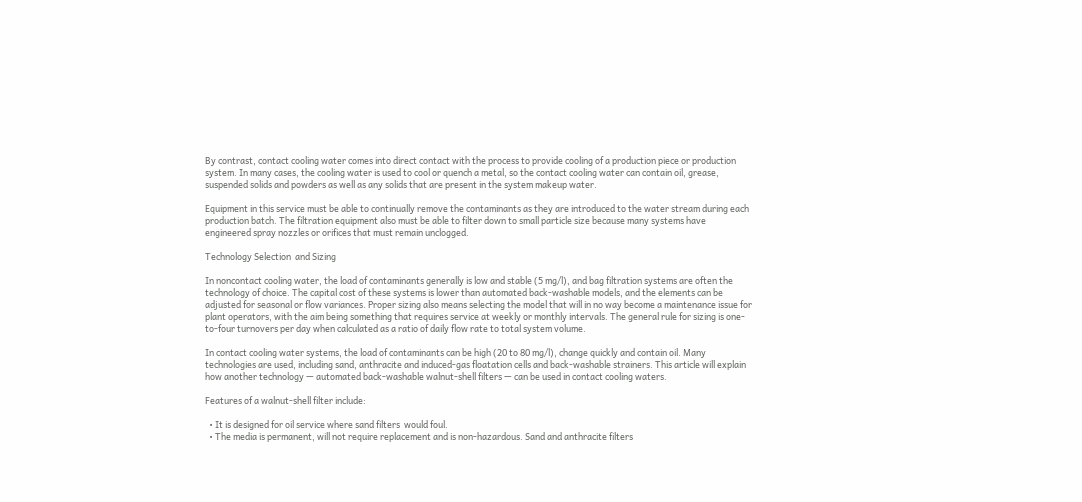By contrast, contact cooling water comes into direct contact with the process to provide cooling of a production piece or production system. In many cases, the cooling water is used to cool or quench a metal, so the contact cooling water can contain oil, grease, suspended solids and powders as well as any solids that are present in the system makeup water.

Equipment in this service must be able to continually remove the contaminants as they are introduced to the water stream during each production batch. The filtration equipment also must be able to filter down to small particle size because many systems have engineered spray nozzles or orifices that must remain unclogged.

Technology Selection  and Sizing

In noncontact cooling water, the load of contaminants generally is low and stable (5 mg/l), and bag filtration systems are often the technology of choice. The capital cost of these systems is lower than automated back-washable models, and the elements can be adjusted for seasonal or flow variances. Proper sizing also means selecting the model that will in no way become a maintenance issue for plant operators, with the aim being something that requires service at weekly or monthly intervals. The general rule for sizing is one-to-four turnovers per day when calculated as a ratio of daily flow rate to total system volume.

In contact cooling water systems, the load of contaminants can be high (20 to 80 mg/l), change quickly and contain oil. Many technologies are used, including sand, anthracite and induced-gas floatation cells and back-washable strainers. This article will explain how another technology — automated back-washable walnut-shell filters — can be used in contact cooling waters.

Features of a walnut-shell filter include:

  • It is designed for oil service where sand filters  would foul.
  • The media is permanent, will not require replacement and is non-hazardous. Sand and anthracite filters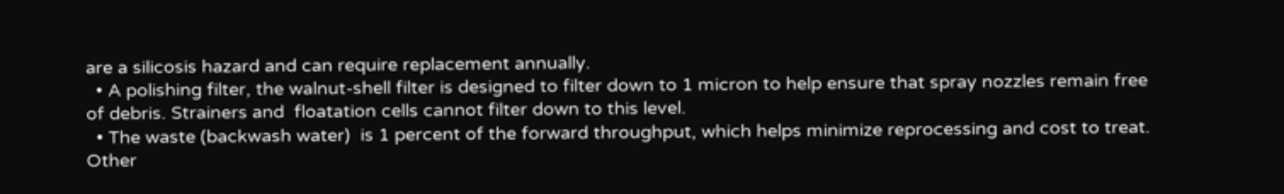are a silicosis hazard and can require replacement annually.
  • A polishing filter, the walnut-shell filter is designed to filter down to 1 micron to help ensure that spray nozzles remain free of debris. Strainers and  floatation cells cannot filter down to this level.
  • The waste (backwash water)  is 1 percent of the forward throughput, which helps minimize reprocessing and cost to treat. Other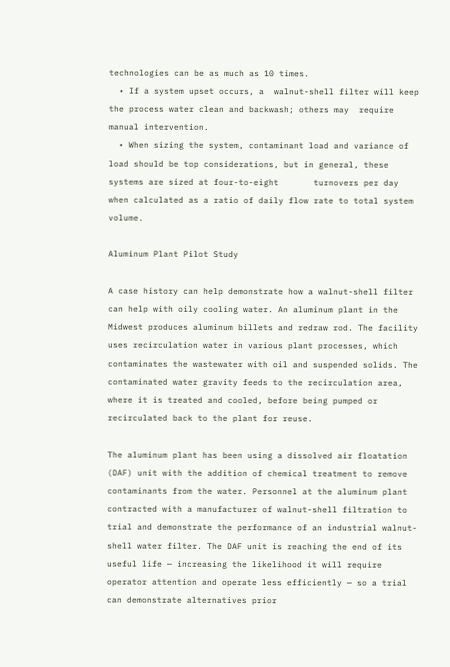technologies can be as much as 10 times.
  • If a system upset occurs, a  walnut-shell filter will keep the process water clean and backwash; others may  require manual intervention.
  • When sizing the system, contaminant load and variance of load should be top considerations, but in general, these systems are sized at four-to-eight       turnovers per day when calculated as a ratio of daily flow rate to total system volume.

Aluminum Plant Pilot Study

A case history can help demonstrate how a walnut-shell filter can help with oily cooling water. An aluminum plant in the Midwest produces aluminum billets and redraw rod. The facility uses recirculation water in various plant processes, which contaminates the wastewater with oil and suspended solids. The contaminated water gravity feeds to the recirculation area, where it is treated and cooled, before being pumped or recirculated back to the plant for reuse.

The aluminum plant has been using a dissolved air floatation (DAF) unit with the addition of chemical treatment to remove contaminants from the water. Personnel at the aluminum plant contracted with a manufacturer of walnut-shell filtration to trial and demonstrate the performance of an industrial walnut-shell water filter. The DAF unit is reaching the end of its useful life — increasing the likelihood it will require operator attention and operate less efficiently — so a trial can demonstrate alternatives prior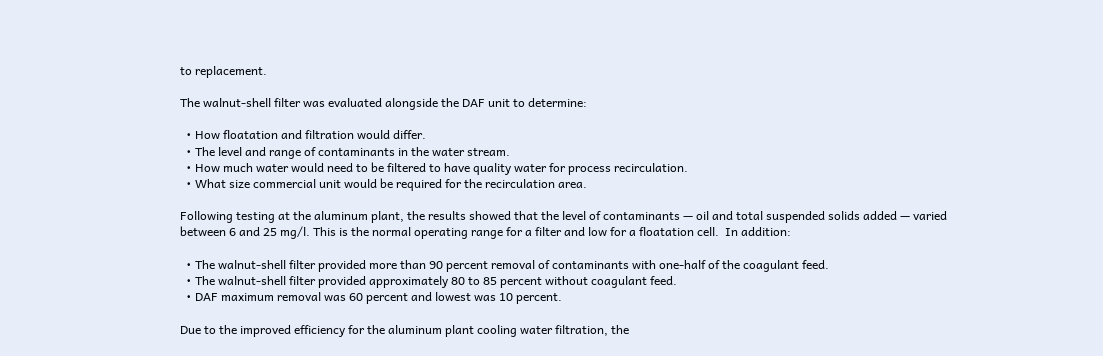to replacement.

The walnut-shell filter was evaluated alongside the DAF unit to determine:

  • How floatation and filtration would differ.
  • The level and range of contaminants in the water stream.
  • How much water would need to be filtered to have quality water for process recirculation.
  • What size commercial unit would be required for the recirculation area.

Following testing at the aluminum plant, the results showed that the level of contaminants — oil and total suspended solids added — varied between 6 and 25 mg/l. This is the normal operating range for a filter and low for a floatation cell.  In addition:

  • The walnut-shell filter provided more than 90 percent removal of contaminants with one-half of the coagulant feed.
  • The walnut-shell filter provided approximately 80 to 85 percent without coagulant feed.
  • DAF maximum removal was 60 percent and lowest was 10 percent.

Due to the improved efficiency for the aluminum plant cooling water filtration, the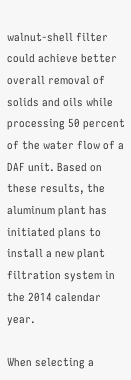walnut-shell filter could achieve better overall removal of solids and oils while processing 50 percent of the water flow of a DAF unit. Based on these results, the aluminum plant has initiated plans to install a new plant filtration system in the 2014 calendar year.

When selecting a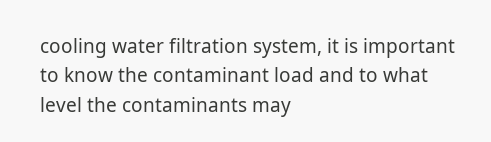cooling water filtration system, it is important to know the contaminant load and to what level the contaminants may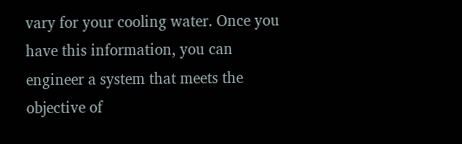vary for your cooling water. Once you have this information, you can engineer a system that meets the objective of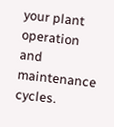your plant operation and maintenance cycles.